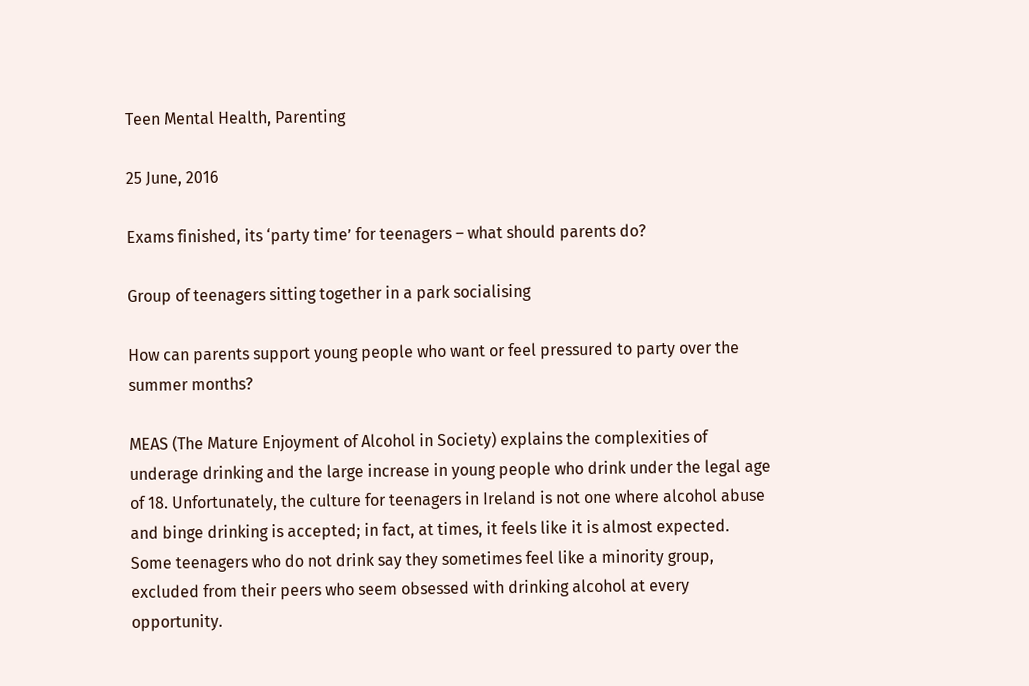Teen Mental Health, Parenting

25 June, 2016

Exams finished, its ‘party time’ for teenagers – what should parents do?

Group of teenagers sitting together in a park socialising

How can parents support young people who want or feel pressured to party over the summer months?

MEAS (The Mature Enjoyment of Alcohol in Society) explains the complexities of underage drinking and the large increase in young people who drink under the legal age of 18. Unfortunately, the culture for teenagers in Ireland is not one where alcohol abuse and binge drinking is accepted; in fact, at times, it feels like it is almost expected. Some teenagers who do not drink say they sometimes feel like a minority group, excluded from their peers who seem obsessed with drinking alcohol at every opportunity.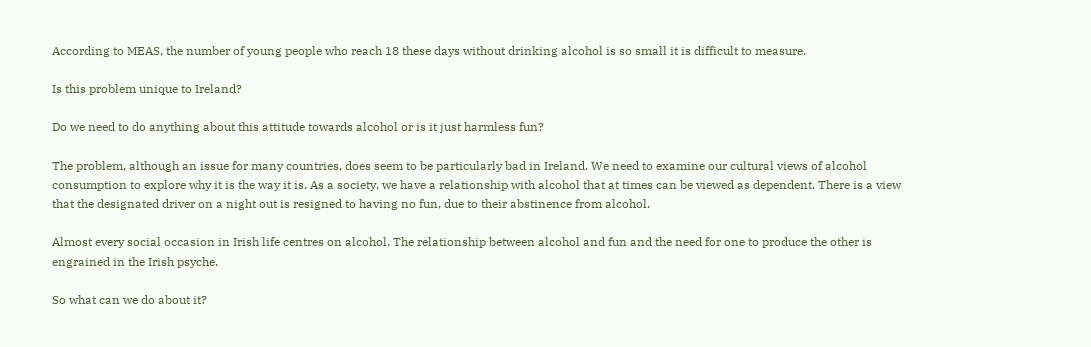According to MEAS, the number of young people who reach 18 these days without drinking alcohol is so small it is difficult to measure.

Is this problem unique to Ireland?

Do we need to do anything about this attitude towards alcohol or is it just harmless fun?

The problem, although an issue for many countries, does seem to be particularly bad in Ireland. We need to examine our cultural views of alcohol consumption to explore why it is the way it is. As a society, we have a relationship with alcohol that at times can be viewed as dependent. There is a view that the designated driver on a night out is resigned to having no fun, due to their abstinence from alcohol.

Almost every social occasion in Irish life centres on alcohol. The relationship between alcohol and fun and the need for one to produce the other is engrained in the Irish psyche.

So what can we do about it?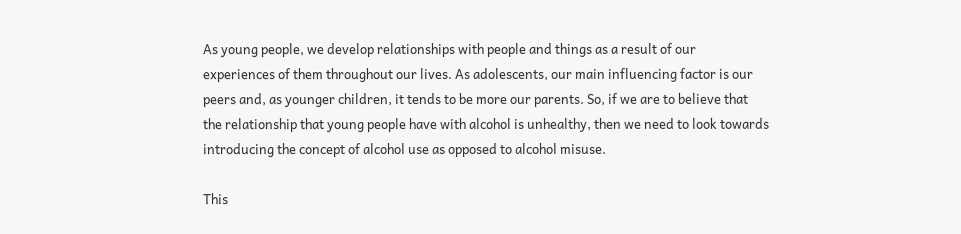As young people, we develop relationships with people and things as a result of our experiences of them throughout our lives. As adolescents, our main influencing factor is our peers and, as younger children, it tends to be more our parents. So, if we are to believe that the relationship that young people have with alcohol is unhealthy, then we need to look towards introducing the concept of alcohol use as opposed to alcohol misuse.

This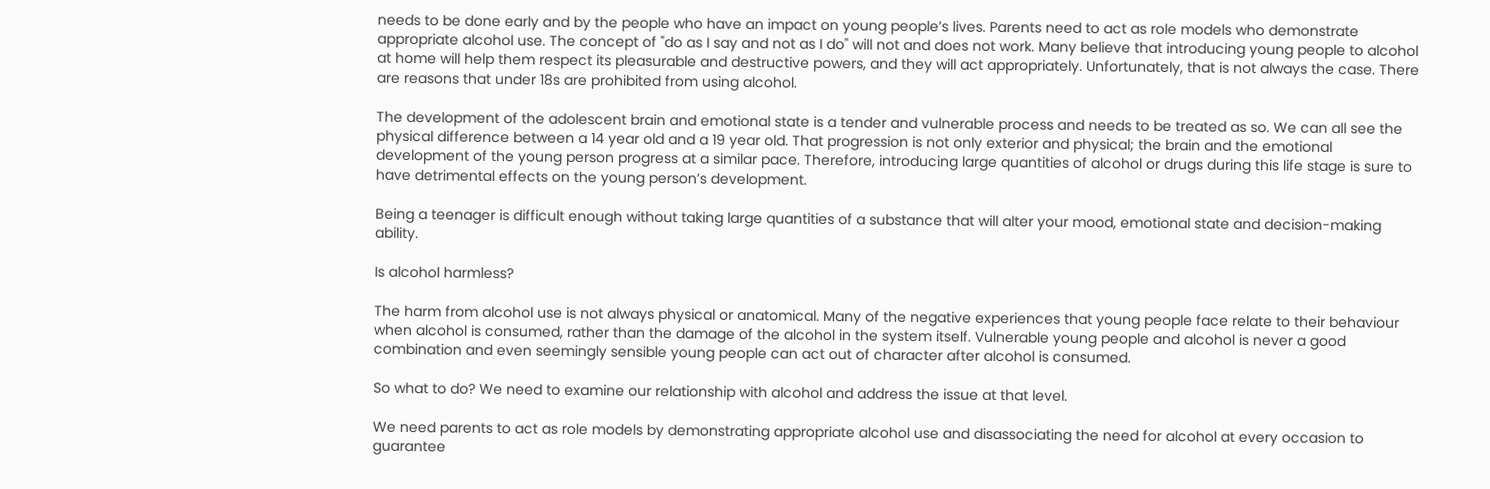needs to be done early and by the people who have an impact on young people’s lives. Parents need to act as role models who demonstrate appropriate alcohol use. The concept of "do as I say and not as I do" will not and does not work. Many believe that introducing young people to alcohol at home will help them respect its pleasurable and destructive powers, and they will act appropriately. Unfortunately, that is not always the case. There are reasons that under 18s are prohibited from using alcohol.

The development of the adolescent brain and emotional state is a tender and vulnerable process and needs to be treated as so. We can all see the physical difference between a 14 year old and a 19 year old. That progression is not only exterior and physical; the brain and the emotional development of the young person progress at a similar pace. Therefore, introducing large quantities of alcohol or drugs during this life stage is sure to have detrimental effects on the young person’s development.

Being a teenager is difficult enough without taking large quantities of a substance that will alter your mood, emotional state and decision-making ability.

Is alcohol harmless?

The harm from alcohol use is not always physical or anatomical. Many of the negative experiences that young people face relate to their behaviour when alcohol is consumed, rather than the damage of the alcohol in the system itself. Vulnerable young people and alcohol is never a good combination and even seemingly sensible young people can act out of character after alcohol is consumed.

So what to do? We need to examine our relationship with alcohol and address the issue at that level.

We need parents to act as role models by demonstrating appropriate alcohol use and disassociating the need for alcohol at every occasion to guarantee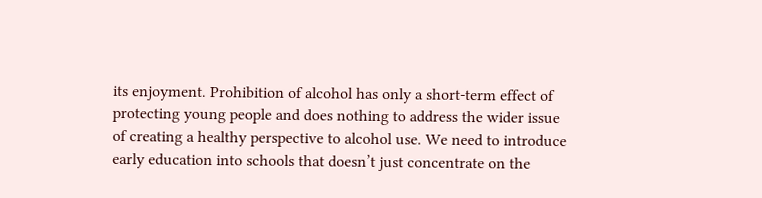its enjoyment. Prohibition of alcohol has only a short-term effect of protecting young people and does nothing to address the wider issue of creating a healthy perspective to alcohol use. We need to introduce early education into schools that doesn’t just concentrate on the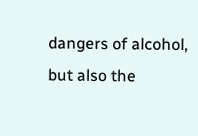dangers of alcohol, but also the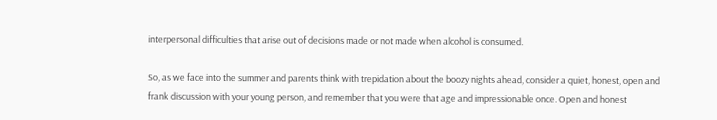interpersonal difficulties that arise out of decisions made or not made when alcohol is consumed.

So, as we face into the summer and parents think with trepidation about the boozy nights ahead, consider a quiet, honest, open and frank discussion with your young person, and remember that you were that age and impressionable once. Open and honest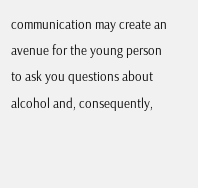communication may create an avenue for the young person to ask you questions about alcohol and, consequently,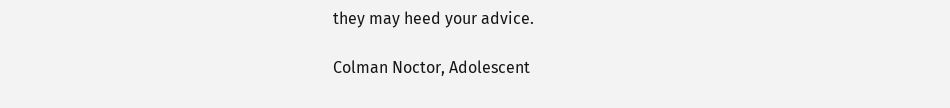they may heed your advice.

Colman Noctor, Adolescent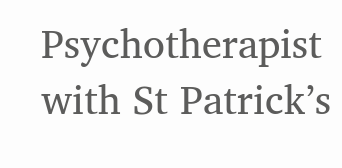Psychotherapist with St Patrick’s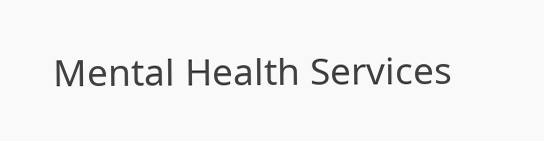Mental Health Services